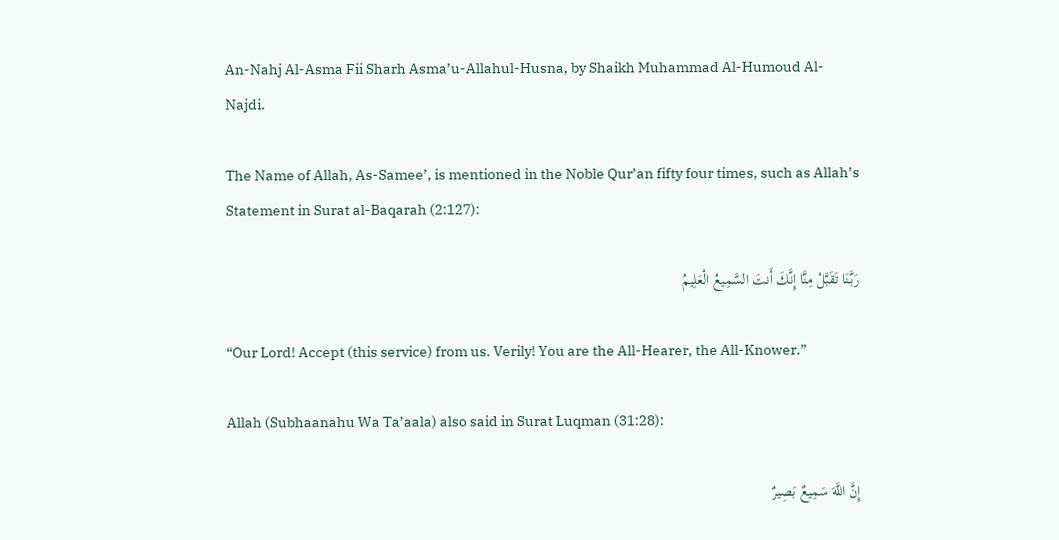An-Nahj Al-Asma Fii Sharh Asma’u-Allahul-Husna, by Shaikh Muhammad Al-Humoud Al-Najdi.

The Name of Allah, As-Samee’, is mentioned in the Noble Qur’an fifty four times, such as Allah’s Statement in Surat al-Baqarah (2:127):

رَبَّنَا تَقَبَّلْ مِنَّا إِنَّكَ أَنتَ السَّمِيعُ الْعَلِيمُ

“Our Lord! Accept (this service) from us. Verily! You are the All-Hearer, the All-Knower.”

Allah (Subhaanahu Wa Ta’aala) also said in Surat Luqman (31:28):

إِنَّ اللَّهَ سَمِيعٌ بَصِيرٌ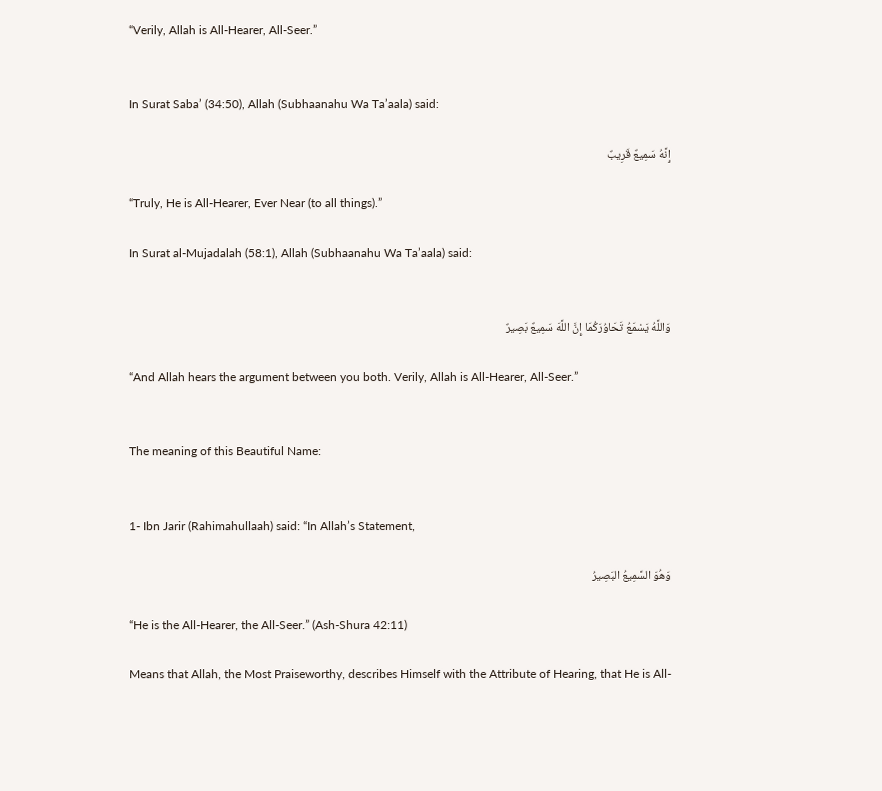“Verily, Allah is All-Hearer, All-Seer.”


In Surat Saba’ (34:50), Allah (Subhaanahu Wa Ta’aala) said:

إِنَّهُ سَمِيعٌ قَرِيبٌ

“Truly, He is All-Hearer, Ever Near (to all things).”

In Surat al-Mujadalah (58:1), Allah (Subhaanahu Wa Ta’aala) said:


وَاللَّهُ يَسْمَعُ تَحَاوُرَكُمَا إِنَّ اللَّهَ سَمِيعٌ بَصِيرٌ

“And Allah hears the argument between you both. Verily, Allah is All-Hearer, All-Seer.”


The meaning of this Beautiful Name:


1- Ibn Jarir (Rahimahullaah) said: “In Allah’s Statement,

وَهُوَ السَّمِيعُ البَصِيرُ

“He is the All-Hearer, the All-Seer.” (Ash-Shura 42:11)

Means that Allah, the Most Praiseworthy, describes Himself with the Attribute of Hearing, that He is All-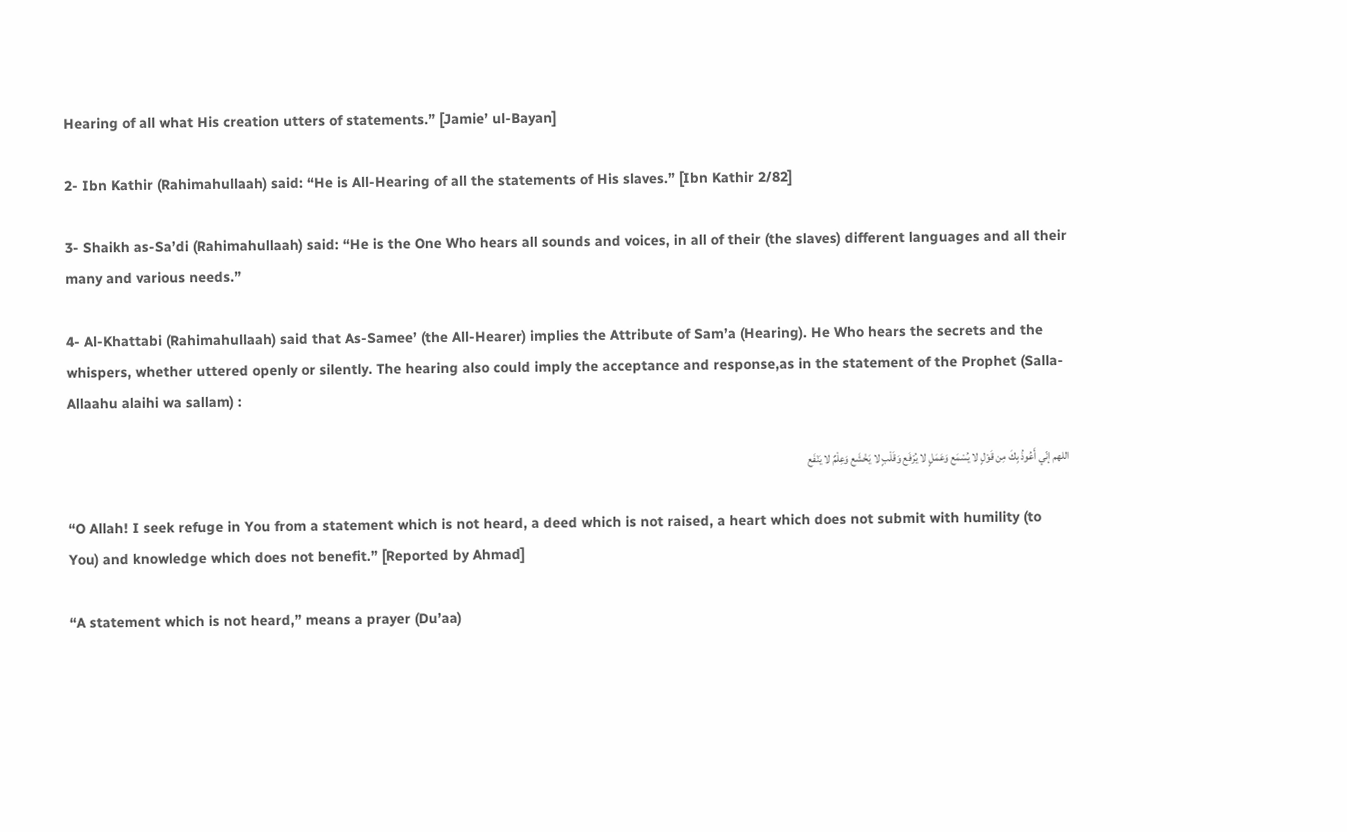Hearing of all what His creation utters of statements.” [Jamie’ ul-Bayan]

2- Ibn Kathir (Rahimahullaah) said: “He is All-Hearing of all the statements of His slaves.” [Ibn Kathir 2/82]

3- Shaikh as-Sa’di (Rahimahullaah) said: “He is the One Who hears all sounds and voices, in all of their (the slaves) different languages and all their many and various needs.”

4- Al-Khattabi (Rahimahullaah) said that As-Samee’ (the All-Hearer) implies the Attribute of Sam’a (Hearing). He Who hears the secrets and the whispers, whether uttered openly or silently. The hearing also could imply the acceptance and response,as in the statement of the Prophet (Salla-Allaahu alaihi wa sallam) :

اللهم إنّي أَعُوذُ بِكَ مِن قَوْلٍ لا يُسْمَع وَعَمَلٍ لا يُرْفَع وَقَلْبٍ لا يَخْشَع وَعِلْمٌ لا يَنْفَع

“O Allah! I seek refuge in You from a statement which is not heard, a deed which is not raised, a heart which does not submit with humility (to You) and knowledge which does not benefit.” [Reported by Ahmad]

“A statement which is not heard,” means a prayer (Du’aa)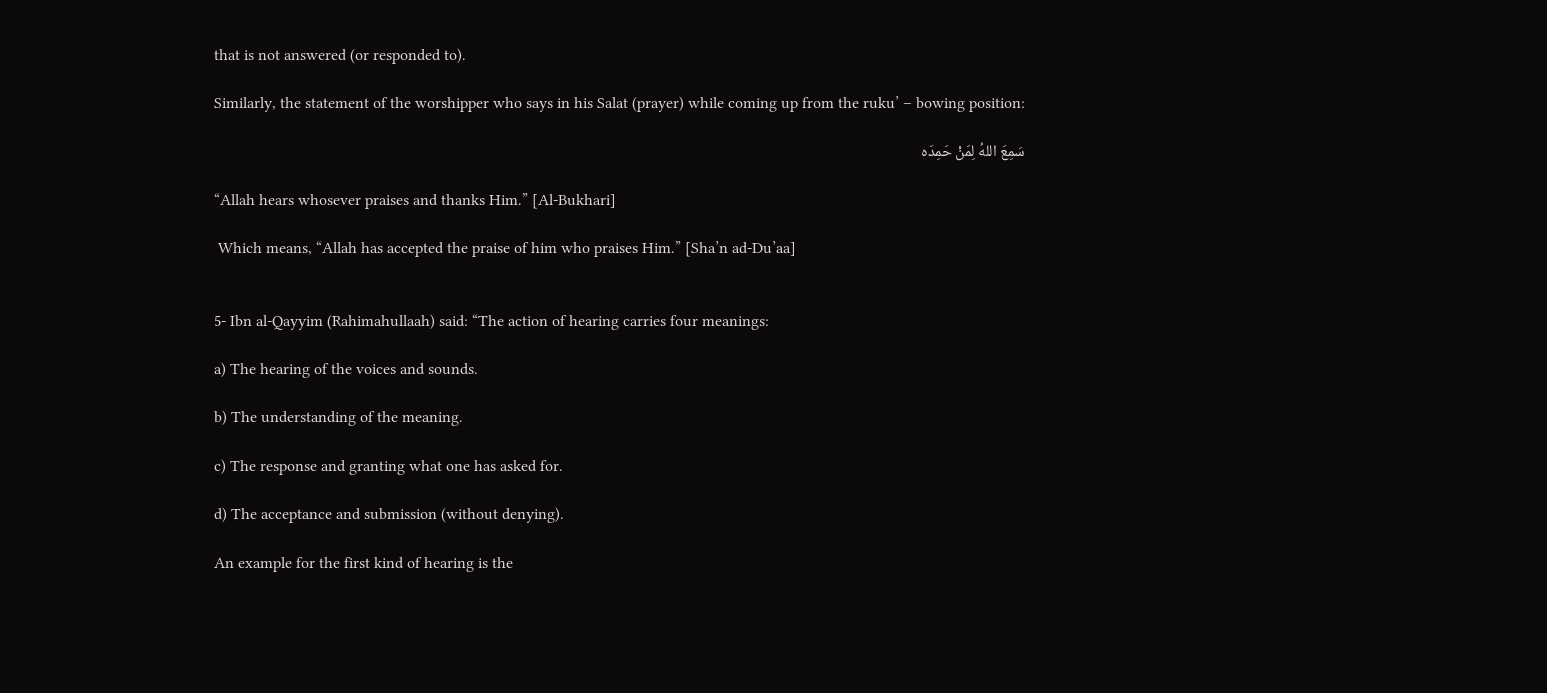that is not answered (or responded to).

Similarly, the statement of the worshipper who says in his Salat (prayer) while coming up from the ruku’ – bowing position:

سَمِعَ اللهُ لِمَنْ حَمِدَه

“Allah hears whosever praises and thanks Him.” [Al-Bukhari]

 Which means, “Allah has accepted the praise of him who praises Him.” [Sha’n ad-Du’aa]


5- Ibn al-Qayyim (Rahimahullaah) said: “The action of hearing carries four meanings:

a) The hearing of the voices and sounds.

b) The understanding of the meaning.

c) The response and granting what one has asked for.

d) The acceptance and submission (without denying).

An example for the first kind of hearing is the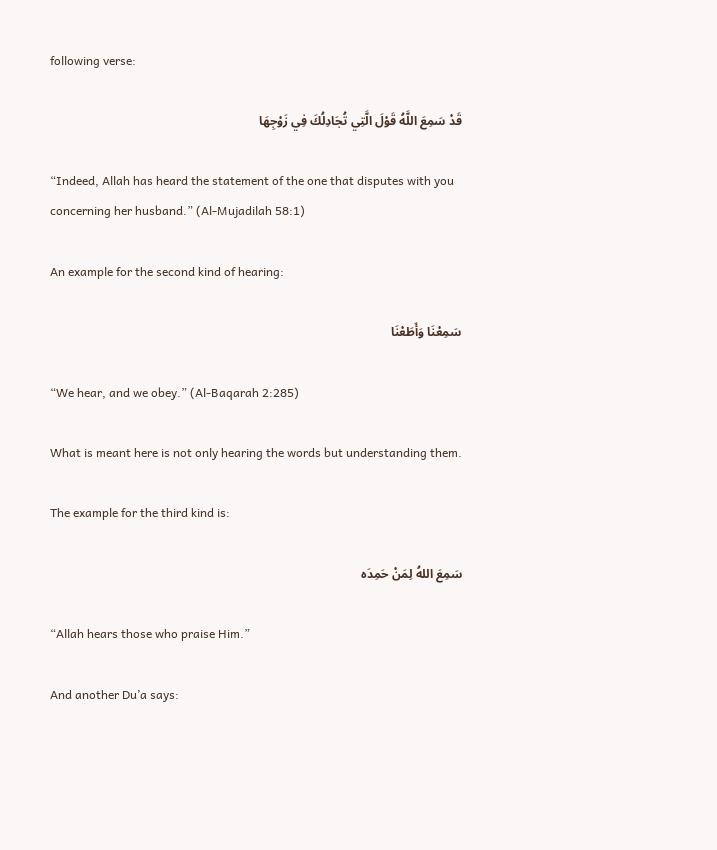following verse:

قَدْ سَمِعَ اللَّهُ قَوْلَ الَّتِي تُجَادِلُكَ فِي زَوْجِهَا

“Indeed, Allah has heard the statement of the one that disputes with you concerning her husband.” (Al-Mujadilah 58:1)

An example for the second kind of hearing:

سَمِعْنَا وَأَطَعْنَا

“We hear, and we obey.” (Al-Baqarah 2:285)

What is meant here is not only hearing the words but understanding them.

The example for the third kind is:

سَمِعَ اللهُ لِمَنْ حَمِدَه

“Allah hears those who praise Him.”

And another Du’a says: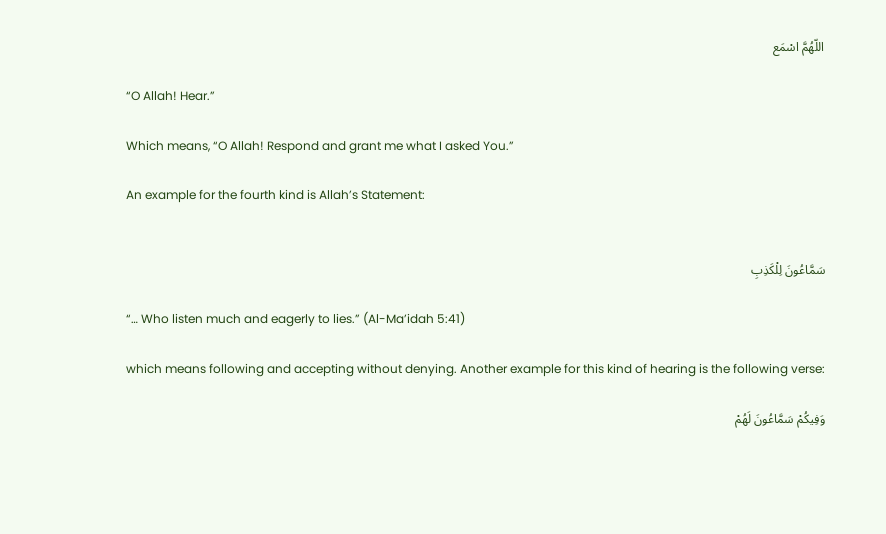اللّهُمَّ اسْمَع

“O Allah! Hear.”

Which means, “O Allah! Respond and grant me what I asked You.”

An example for the fourth kind is Allah’s Statement:


سَمَّاعُونَ لِلْكَذِبِ

“… Who listen much and eagerly to lies.” (Al-Ma’idah 5:41)

which means following and accepting without denying. Another example for this kind of hearing is the following verse:

وَفِيكُمْ سَمَّاعُونَ لَهُمْ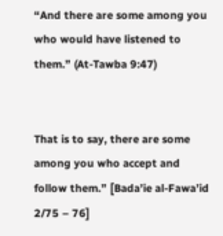“And there are some among you who would have listened to them.” (At-Tawba 9:47)


That is to say, there are some among you who accept and follow them.” [Bada’ie al-Fawa’id 2/75 – 76]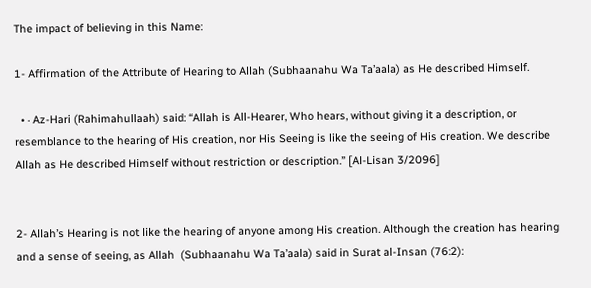The impact of believing in this Name:

1- Affirmation of the Attribute of Hearing to Allah (Subhaanahu Wa Ta’aala) as He described Himself.

  • · Az-Hari (Rahimahullaah) said: “Allah is All-Hearer, Who hears, without giving it a description, or resemblance to the hearing of His creation, nor His Seeing is like the seeing of His creation. We describe Allah as He described Himself without restriction or description.” [Al-Lisan 3/2096]


2- Allah’s Hearing is not like the hearing of anyone among His creation. Although the creation has hearing and a sense of seeing, as Allah  (Subhaanahu Wa Ta’aala) said in Surat al-Insan (76:2):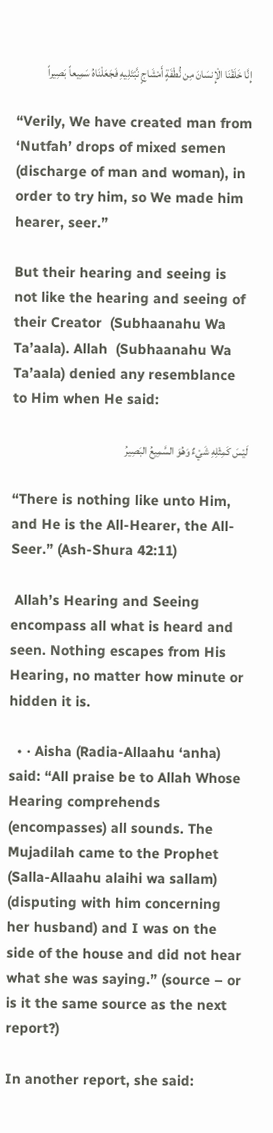إِنَّا خَلَقْنَا الْإِنسَانَ مِن نُّطْفَةٍ أَمْشَاجٍ نَّبْتَلِيهِ فَجَعَلْنَاهُ سَمِيعاً بَصِيراً

“Verily, We have created man from ‘Nutfah’ drops of mixed semen (discharge of man and woman), in order to try him, so We made him hearer, seer.”

But their hearing and seeing is not like the hearing and seeing of their Creator  (Subhaanahu Wa Ta’aala). Allah  (Subhaanahu Wa Ta’aala) denied any resemblance to Him when He said:

لَيْسَ كَمِثْلِهِ شَيْءٌ وَهُوَ السَّمِيعُ البَصِيرُ

“There is nothing like unto Him, and He is the All-Hearer, the All-Seer.” (Ash-Shura 42:11)

 Allah’s Hearing and Seeing encompass all what is heard and seen. Nothing escapes from His Hearing, no matter how minute or hidden it is.

  • · Aisha (Radia-Allaahu ‘anha) said: “All praise be to Allah Whose Hearing comprehends (encompasses) all sounds. The Mujadilah came to the Prophet (Salla-Allaahu alaihi wa sallam) (disputing with him concerning her husband) and I was on the side of the house and did not hear what she was saying.” (source – or is it the same source as the next report?)

In another report, she said: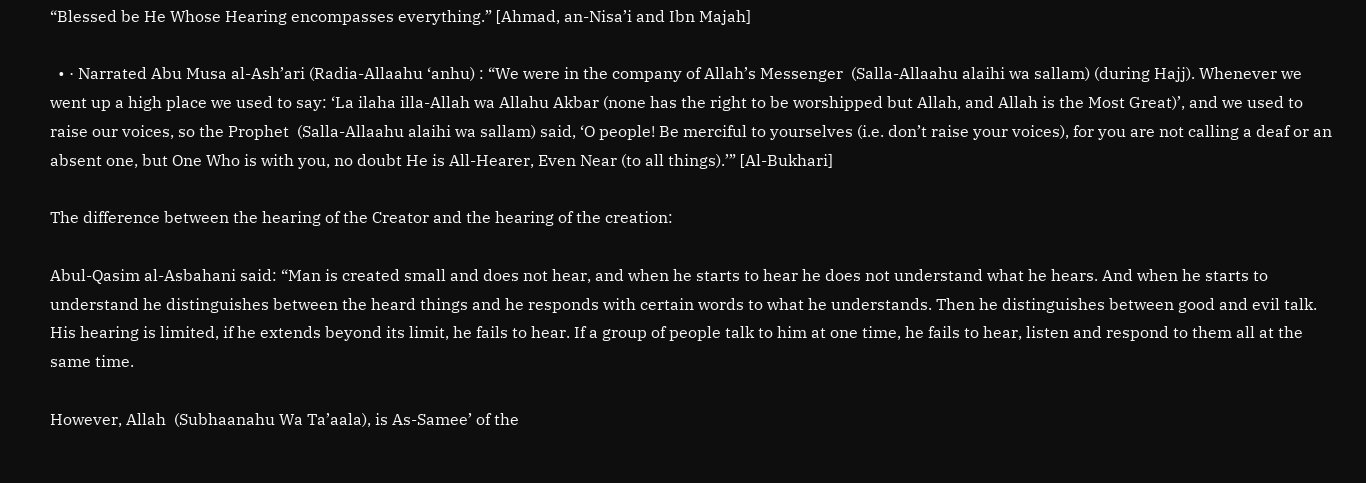“Blessed be He Whose Hearing encompasses everything.” [Ahmad, an-Nisa’i and Ibn Majah]

  • · Narrated Abu Musa al-Ash’ari (Radia-Allaahu ‘anhu) : “We were in the company of Allah’s Messenger  (Salla-Allaahu alaihi wa sallam) (during Hajj). Whenever we went up a high place we used to say: ‘La ilaha illa-Allah wa Allahu Akbar (none has the right to be worshipped but Allah, and Allah is the Most Great)’, and we used to raise our voices, so the Prophet  (Salla-Allaahu alaihi wa sallam) said, ‘O people! Be merciful to yourselves (i.e. don’t raise your voices), for you are not calling a deaf or an absent one, but One Who is with you, no doubt He is All-Hearer, Even Near (to all things).’” [Al-Bukhari]

The difference between the hearing of the Creator and the hearing of the creation:

Abul-Qasim al-Asbahani said: “Man is created small and does not hear, and when he starts to hear he does not understand what he hears. And when he starts to understand he distinguishes between the heard things and he responds with certain words to what he understands. Then he distinguishes between good and evil talk. His hearing is limited, if he extends beyond its limit, he fails to hear. If a group of people talk to him at one time, he fails to hear, listen and respond to them all at the same time.

However, Allah  (Subhaanahu Wa Ta’aala), is As-Samee’ of the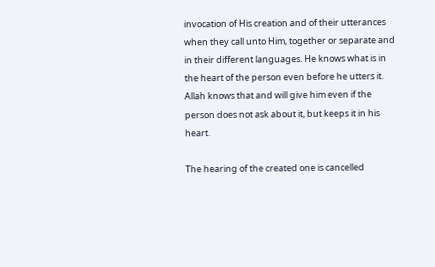invocation of His creation and of their utterances when they call unto Him, together or separate and in their different languages. He knows what is in the heart of the person even before he utters it. Allah knows that and will give him even if the person does not ask about it, but keeps it in his heart.

The hearing of the created one is cancelled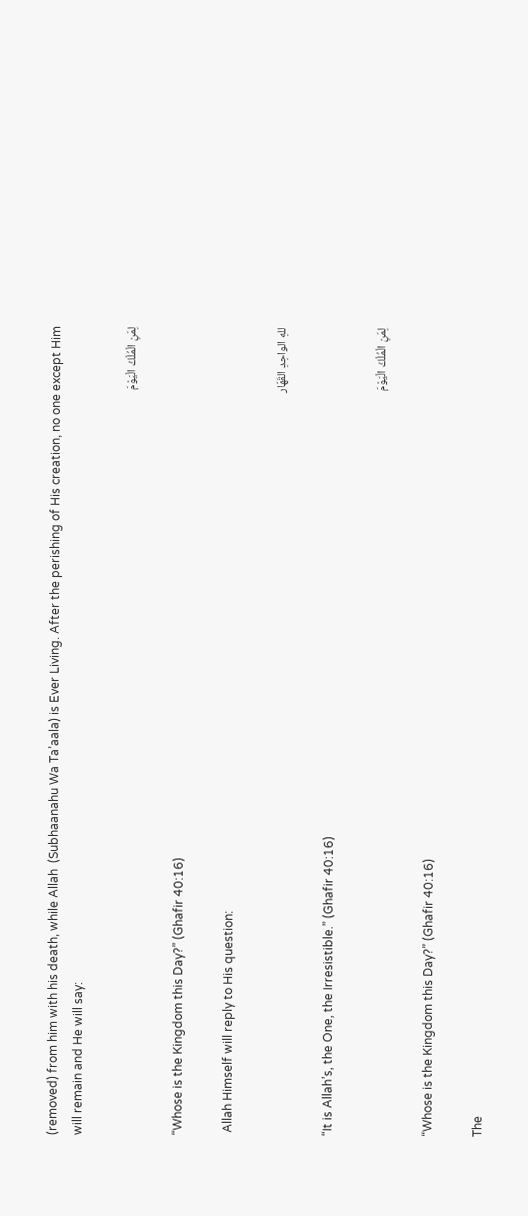(removed) from him with his death, while Allah  (Subhaanahu Wa Ta’aala) is Ever Living. After the perishing of His creation, no one except Him will remain and He will say:

لِمَنِ الْمُلْكُ الْيَوْمَ

“Whose is the Kingdom this Day?” (Ghafir 40:16)

 Allah Himself will reply to His question:

للهِ الواحِدِ القَهّار

“It is Allah’s, the One, the Irresistible.” (Ghafir 40:16)

لِمَنِ الْمُلْكُ الْيَوْمَ

“Whose is the Kingdom this Day?” (Ghafir 40:16)

The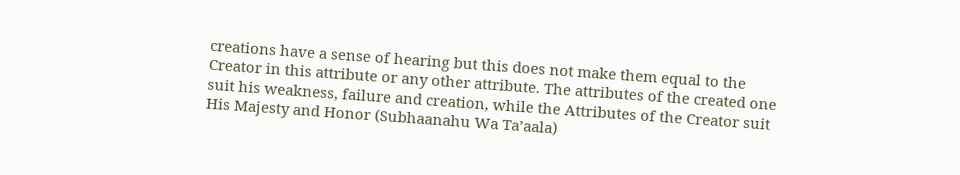creations have a sense of hearing but this does not make them equal to the Creator in this attribute or any other attribute. The attributes of the created one suit his weakness, failure and creation, while the Attributes of the Creator suit His Majesty and Honor (Subhaanahu Wa Ta’aala)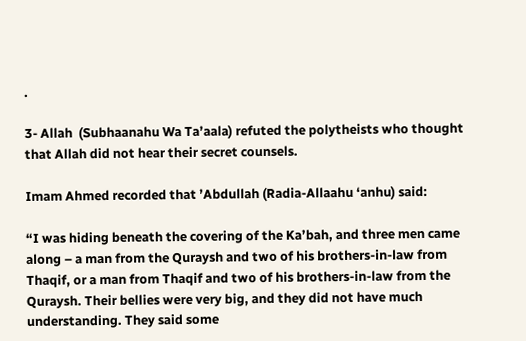.

3- Allah  (Subhaanahu Wa Ta’aala) refuted the polytheists who thought that Allah did not hear their secret counsels.

Imam Ahmed recorded that ’Abdullah (Radia-Allaahu ‘anhu) said:

“I was hiding beneath the covering of the Ka’bah, and three men came along – a man from the Quraysh and two of his brothers-in-law from Thaqif, or a man from Thaqif and two of his brothers-in-law from the Quraysh. Their bellies were very big, and they did not have much understanding. They said some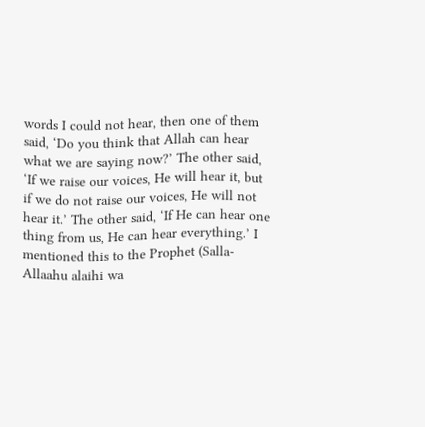words I could not hear, then one of them said, ‘Do you think that Allah can hear what we are saying now?’ The other said, ‘If we raise our voices, He will hear it, but if we do not raise our voices, He will not hear it.’ The other said, ‘If He can hear one thing from us, He can hear everything.’ I mentioned this to the Prophet (Salla-Allaahu alaihi wa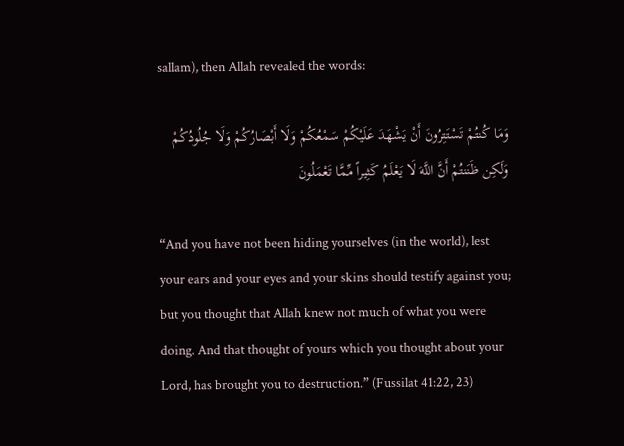sallam), then Allah revealed the words:

وَمَا كُنتُمْ تَسْتَتِرُونَ أَنْ يَشْهَدَ عَلَيْكُمْ سَمْعُكُمْ وَلَا أَبْصَارُكُمْ وَلَا جُلُودُكُمْ وَلَكِن ظَنَنتُمْ أَنَّ اللَّهَ لَا يَعْلَمُ كَثِيراً مِّمَّا تَعْمَلُونَ

“And you have not been hiding yourselves (in the world), lest your ears and your eyes and your skins should testify against you; but you thought that Allah knew not much of what you were doing. And that thought of yours which you thought about your Lord, has brought you to destruction.” (Fussilat 41:22, 23)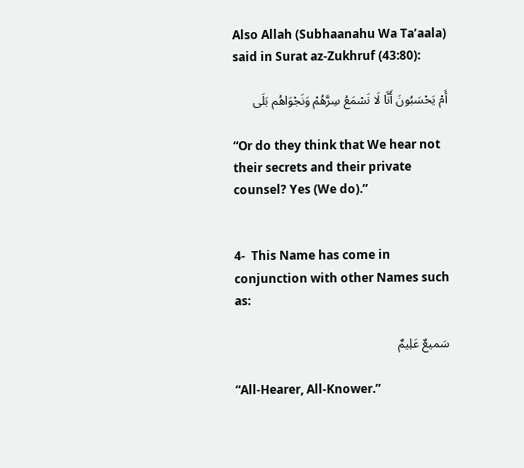Also Allah (Subhaanahu Wa Ta’aala) said in Surat az-Zukhruf (43:80):

أَمْ يَحْسَبُونَ أَنَّا لَا نَسْمَعُ سِرَّهُمْ وَنَجْوَاهُم بَلَى

“Or do they think that We hear not their secrets and their private counsel? Yes (We do).”


4-  This Name has come in conjunction with other Names such as:

سَميعٌ عَلِيمٌ

“All-Hearer, All-Knower.”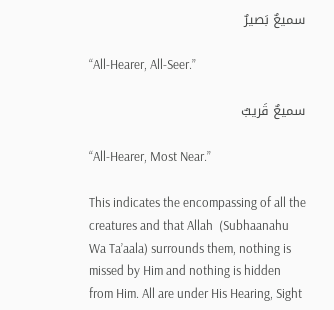سميعٌ بَصيرٌ

“All-Hearer, All-Seer.”

سميعٌ قَريبٌ

“All-Hearer, Most Near.”

This indicates the encompassing of all the creatures and that Allah  (Subhaanahu Wa Ta’aala) surrounds them, nothing is missed by Him and nothing is hidden from Him. All are under His Hearing, Sight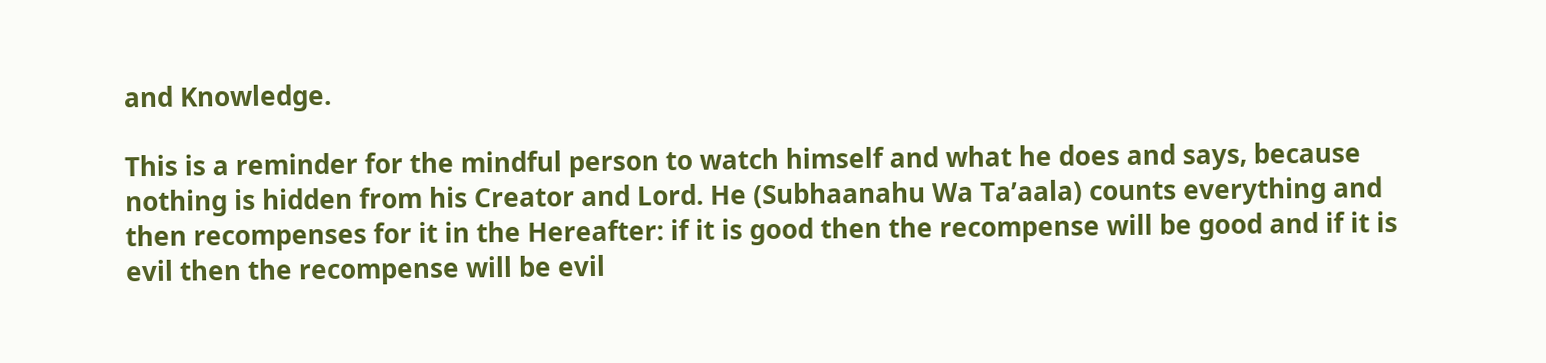and Knowledge.

This is a reminder for the mindful person to watch himself and what he does and says, because nothing is hidden from his Creator and Lord. He (Subhaanahu Wa Ta’aala) counts everything and then recompenses for it in the Hereafter: if it is good then the recompense will be good and if it is evil then the recompense will be evil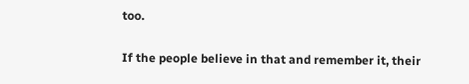too.

If the people believe in that and remember it, their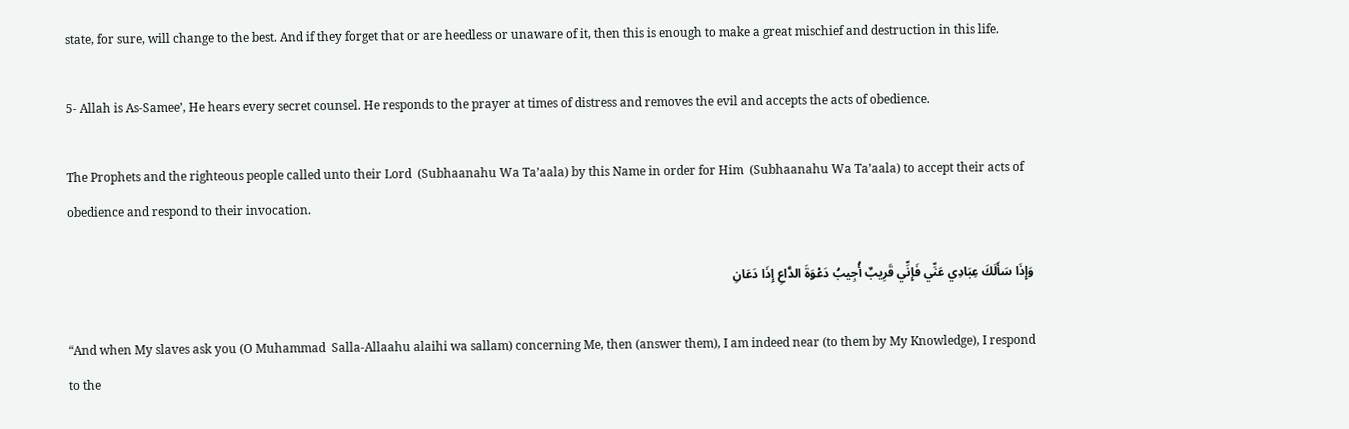state, for sure, will change to the best. And if they forget that or are heedless or unaware of it, then this is enough to make a great mischief and destruction in this life.

5- Allah is As-Samee’, He hears every secret counsel. He responds to the prayer at times of distress and removes the evil and accepts the acts of obedience.

The Prophets and the righteous people called unto their Lord  (Subhaanahu Wa Ta’aala) by this Name in order for Him  (Subhaanahu Wa Ta’aala) to accept their acts of obedience and respond to their invocation.

وَإِذَا سَأَلَكَ عِبَادِي عَنِّي فَإِنِّي قَرِيبٌ أُجِيبُ دَعْوَةَ الدَّاعِ إِذَا دَعَانِ

“And when My slaves ask you (O Muhammad  Salla-Allaahu alaihi wa sallam) concerning Me, then (answer them), I am indeed near (to them by My Knowledge), I respond to the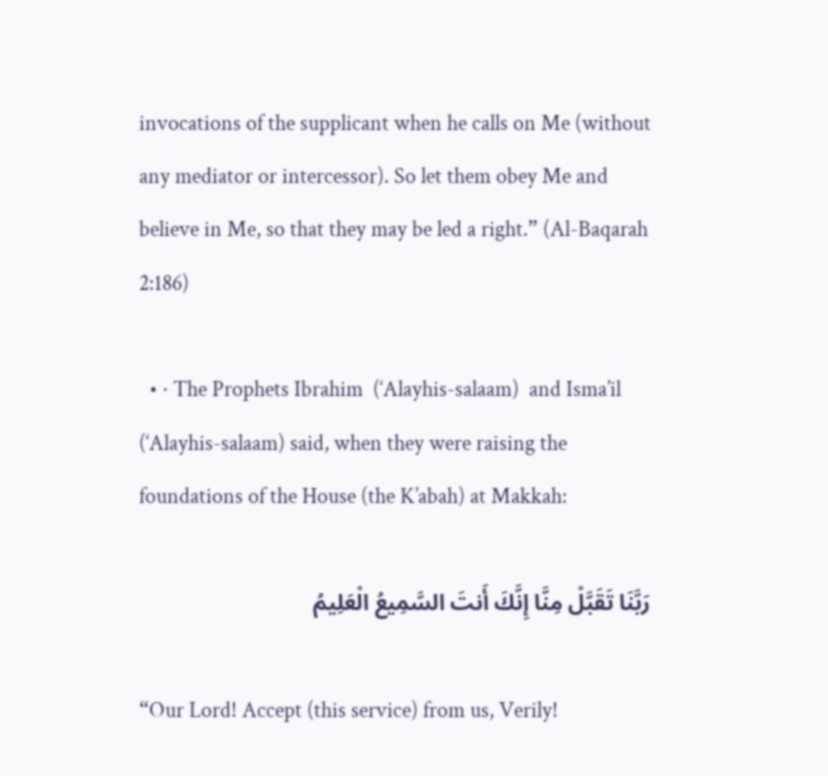invocations of the supplicant when he calls on Me (without any mediator or intercessor). So let them obey Me and believe in Me, so that they may be led a right.” (Al-Baqarah 2:186)

  • · The Prophets Ibrahim  (‘Alayhis-salaam)  and Isma’il (‘Alayhis-salaam) said, when they were raising the foundations of the House (the K’abah) at Makkah:

رَبَّنَا تَقَبَّلْ مِنَّا إِنَّكَ أَنتَ السَّمِيعُ الْعَلِيمُ

“Our Lord! Accept (this service) from us, Verily!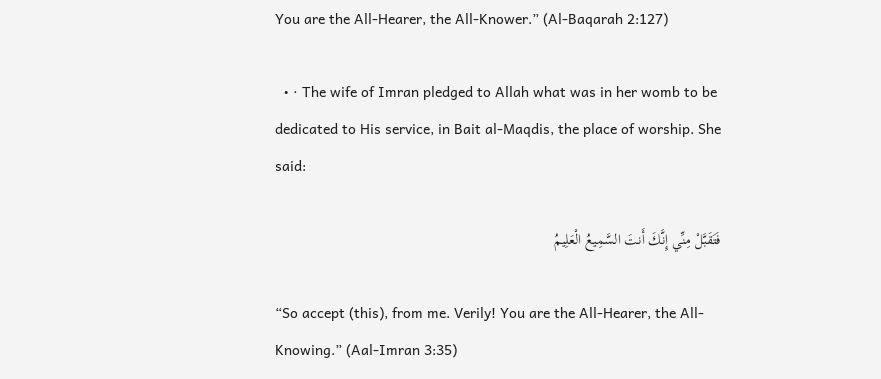You are the All-Hearer, the All-Knower.” (Al-Baqarah 2:127)

  • · The wife of Imran pledged to Allah what was in her womb to be dedicated to His service, in Bait al-Maqdis, the place of worship. She said:

فَتَقَبَّلْ مِنِّي إِنَّكَ أَنتَ السَّمِيعُ الْعَلِيمُ

“So accept (this), from me. Verily! You are the All-Hearer, the All-Knowing.” (Aal-Imran 3:35)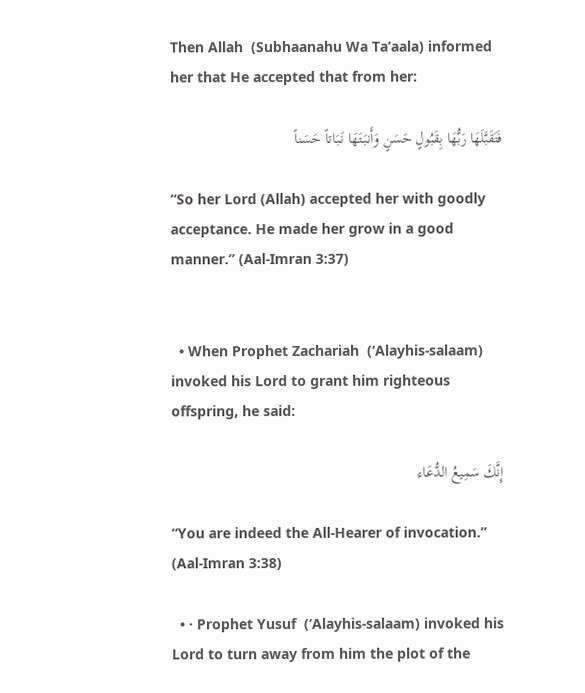Then Allah  (Subhaanahu Wa Ta’aala) informed her that He accepted that from her:

فَتَقَبَّلَهَا رَبُّهَا بِقَبُولٍ حَسَنٍ وَأَنبَتَهَا نَبَاتاً حَسَناً

“So her Lord (Allah) accepted her with goodly acceptance. He made her grow in a good manner.” (Aal-Imran 3:37)


  • When Prophet Zachariah  (‘Alayhis-salaam) invoked his Lord to grant him righteous offspring, he said:

إِنَّكَ سَمِيعُ الدُّعَاء

“You are indeed the All-Hearer of invocation.” (Aal-Imran 3:38)

  • · Prophet Yusuf  (‘Alayhis-salaam) invoked his Lord to turn away from him the plot of the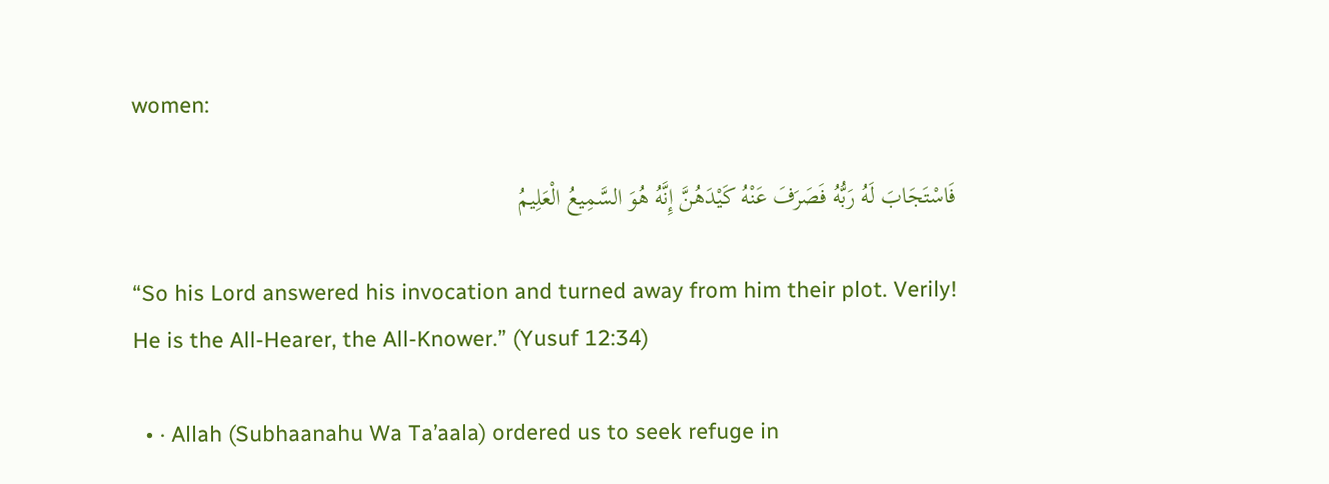women:

فَاسْتَجَابَ لَهُ رَبُّهُ فَصَرَفَ عَنْهُ كَيْدَهُنَّ إِنَّهُ هُوَ السَّمِيعُ الْعَلِيمُ

“So his Lord answered his invocation and turned away from him their plot. Verily! He is the All-Hearer, the All-Knower.” (Yusuf 12:34)

  • · Allah (Subhaanahu Wa Ta’aala) ordered us to seek refuge in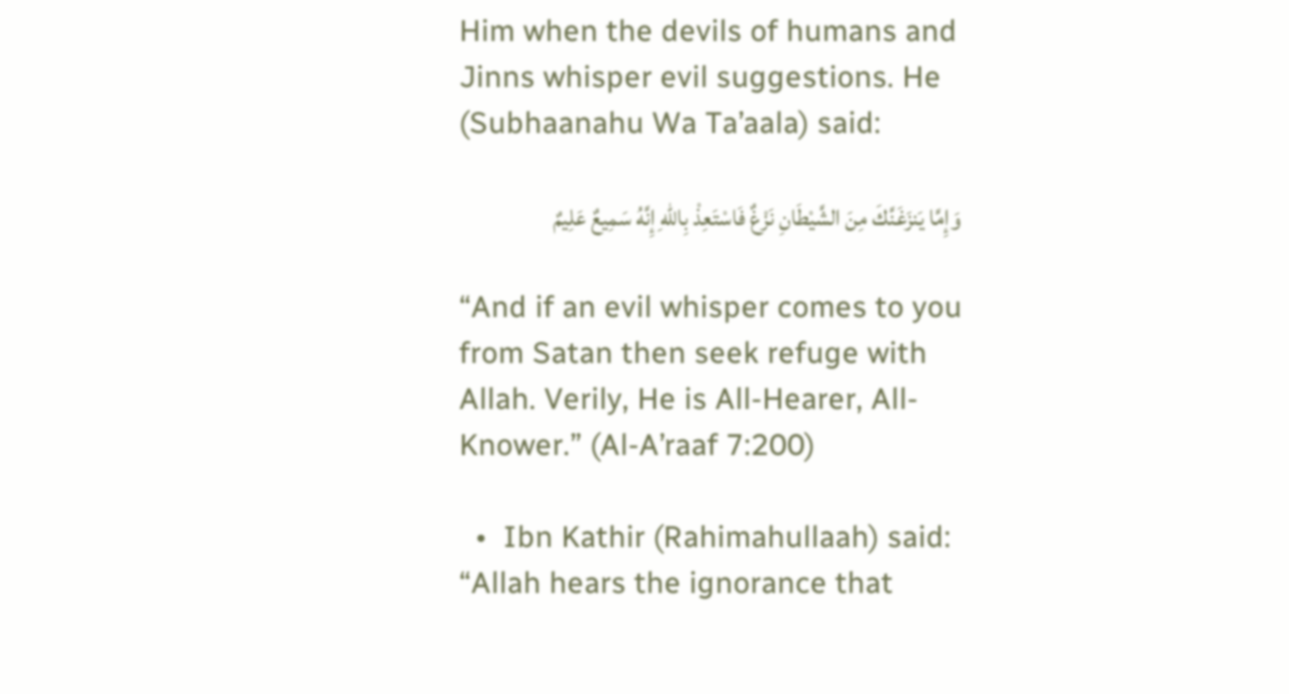Him when the devils of humans and Jinns whisper evil suggestions. He (Subhaanahu Wa Ta’aala) said:

وَإِمَّا يَنزَغَنَّكَ مِنَ الشَّيْطَانِ نَزْغٌ فَاسْتَعِذْ بِاللّهِ إِنَّهُ سَمِيعٌ عَلِيمٌ

“And if an evil whisper comes to you from Satan then seek refuge with Allah. Verily, He is All-Hearer, All-Knower.” (Al-A’raaf 7:200)

  •  Ibn Kathir (Rahimahullaah) said: “Allah hears the ignorance that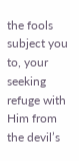the fools subject you to, your seeking refuge with Him from the devil’s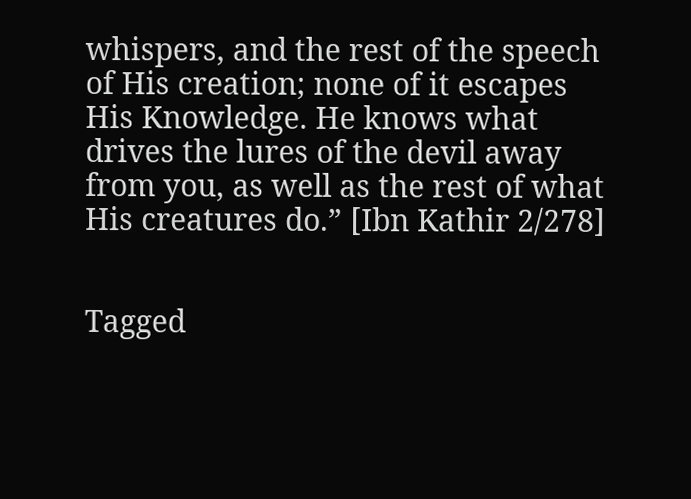whispers, and the rest of the speech of His creation; none of it escapes His Knowledge. He knows what drives the lures of the devil away from you, as well as the rest of what His creatures do.” [Ibn Kathir 2/278]


Tagged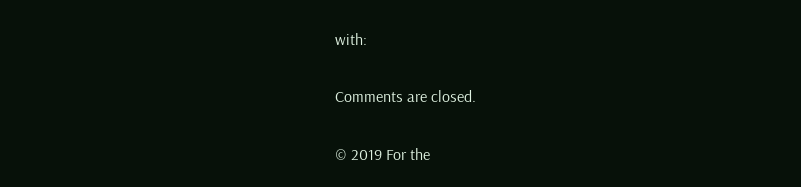with:

Comments are closed.

© 2019 For the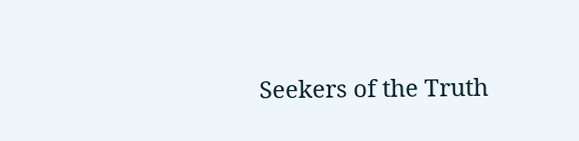Seekers of the Truth